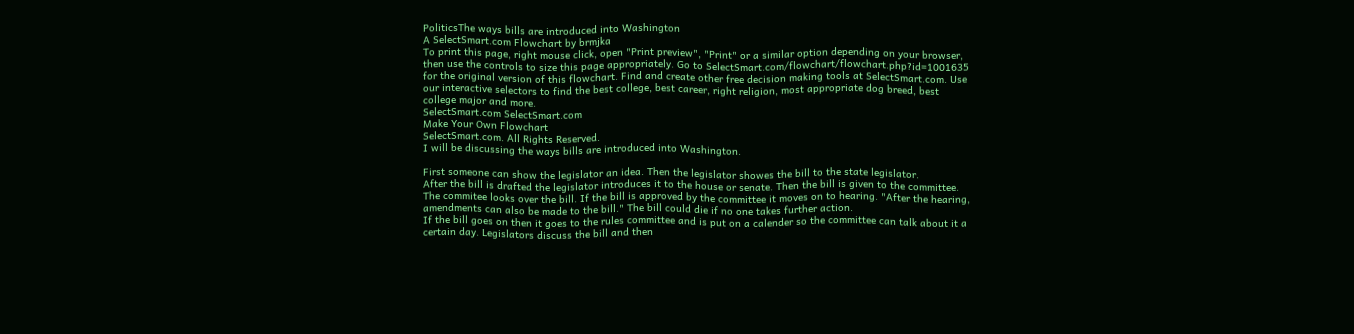PoliticsThe ways bills are introduced into Washington
A SelectSmart.com Flowchart by brmjka
To print this page, right mouse click, open "Print preview", "Print" or a similar option depending on your browser, then use the controls to size this page appropriately. Go to SelectSmart.com/flowchart/flowchart.php?id=1001635 for the original version of this flowchart. Find and create other free decision making tools at SelectSmart.com. Use our interactive selectors to find the best college, best career, right religion, most appropriate dog breed, best college major and more.
SelectSmart.com SelectSmart.com
Make Your Own Flowchart
SelectSmart.com. All Rights Reserved.
I will be discussing the ways bills are introduced into Washington.

First someone can show the legislator an idea. Then the legislator showes the bill to the state legislator.
After the bill is drafted the legislator introduces it to the house or senate. Then the bill is given to the committee.
The commitee looks over the bill. If the bill is approved by the committee it moves on to hearing. "After the hearing, amendments can also be made to the bill." The bill could die if no one takes further action.
If the bill goes on then it goes to the rules committee and is put on a calender so the committee can talk about it a certain day. Legislators discuss the bill and then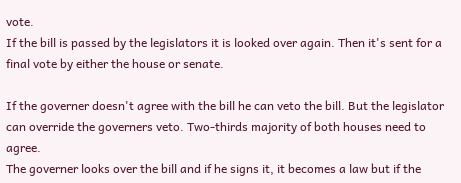vote.
If the bill is passed by the legislators it is looked over again. Then it's sent for a final vote by either the house or senate.

If the governer doesn't agree with the bill he can veto the bill. But the legislator can override the governers veto. Two-thirds majority of both houses need to agree.
The governer looks over the bill and if he signs it, it becomes a law but if the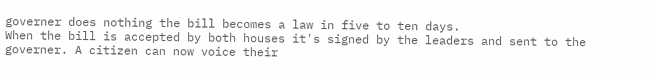governer does nothing the bill becomes a law in five to ten days.
When the bill is accepted by both houses it's signed by the leaders and sent to the governer. A citizen can now voice their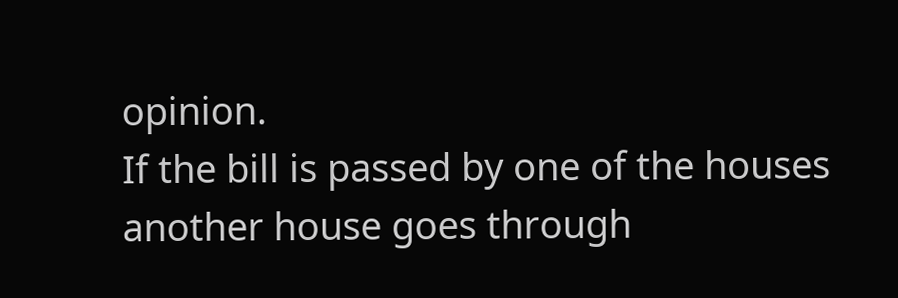opinion.
If the bill is passed by one of the houses another house goes through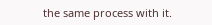the same process with it.